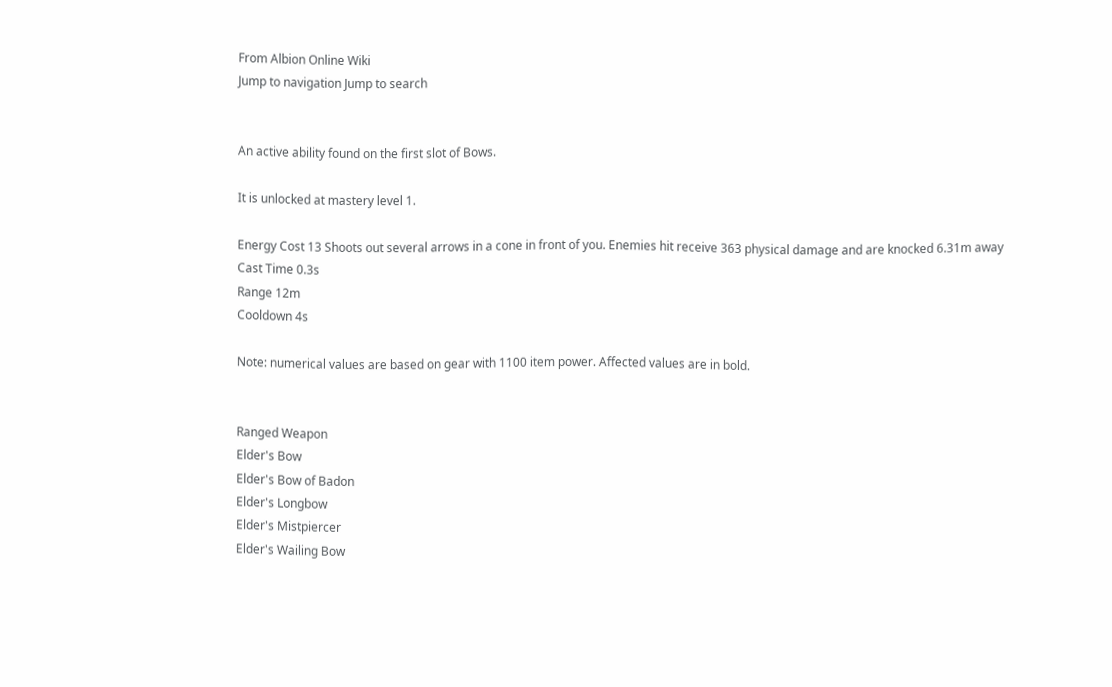From Albion Online Wiki
Jump to navigation Jump to search


An active ability found on the first slot of Bows.

It is unlocked at mastery level 1.

Energy Cost 13 Shoots out several arrows in a cone in front of you. Enemies hit receive 363 physical damage and are knocked 6.31m away
Cast Time 0.3s
Range 12m
Cooldown 4s

Note: numerical values are based on gear with 1100 item power. Affected values are in bold.


Ranged Weapon
Elder's Bow
Elder's Bow of Badon
Elder's Longbow
Elder's Mistpiercer
Elder's Wailing Bow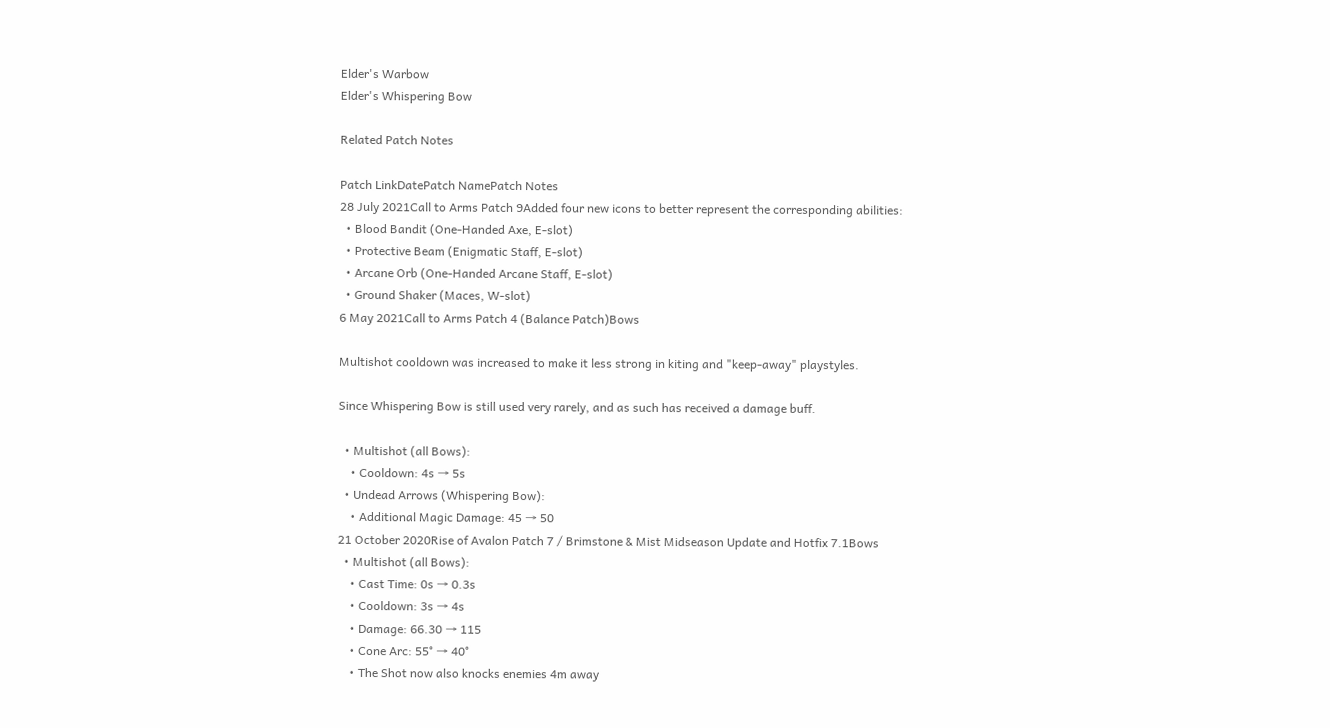Elder's Warbow
Elder's Whispering Bow

Related Patch Notes

Patch LinkDatePatch NamePatch Notes
28 July 2021Call to Arms Patch 9Added four new icons to better represent the corresponding abilities:
  • Blood Bandit (One-Handed Axe, E-slot)
  • Protective Beam (Enigmatic Staff, E-slot)
  • Arcane Orb (One-Handed Arcane Staff, E-slot)
  • Ground Shaker (Maces, W-slot)
6 May 2021Call to Arms Patch 4 (Balance Patch)Bows

Multishot cooldown was increased to make it less strong in kiting and "keep-away" playstyles.

Since Whispering Bow is still used very rarely, and as such has received a damage buff.

  • Multishot (all Bows):
    • Cooldown: 4s → 5s
  • Undead Arrows (Whispering Bow):
    • Additional Magic Damage: 45 → 50
21 October 2020Rise of Avalon Patch 7 / Brimstone & Mist Midseason Update and Hotfix 7.1Bows
  • Multishot (all Bows):
    • Cast Time: 0s → 0.3s
    • Cooldown: 3s → 4s
    • Damage: 66.30 → 115
    • Cone Arc: 55° → 40°
    • The Shot now also knocks enemies 4m away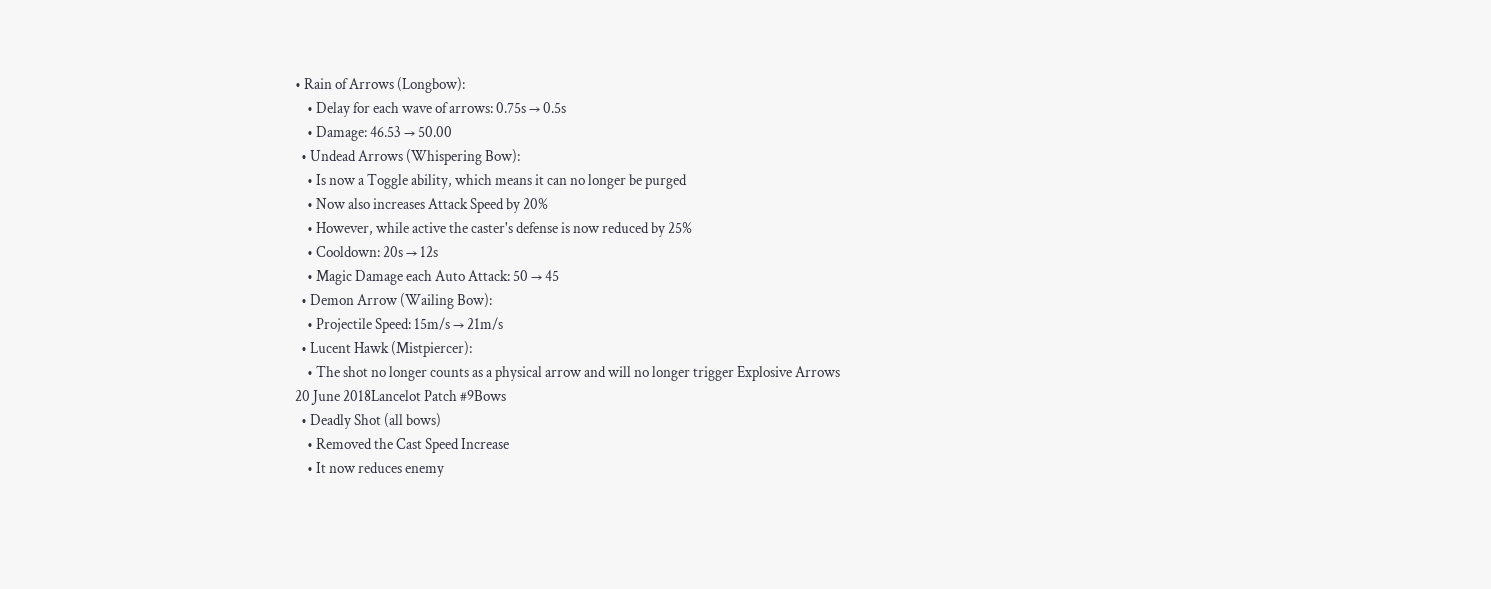• Rain of Arrows (Longbow):
    • Delay for each wave of arrows: 0.75s → 0.5s
    • Damage: 46.53 → 50.00
  • Undead Arrows (Whispering Bow):
    • Is now a Toggle ability, which means it can no longer be purged
    • Now also increases Attack Speed by 20%
    • However, while active the caster's defense is now reduced by 25%
    • Cooldown: 20s → 12s
    • Magic Damage each Auto Attack: 50 → 45
  • Demon Arrow (Wailing Bow):
    • Projectile Speed: 15m/s → 21m/s
  • Lucent Hawk (Mistpiercer):
    • The shot no longer counts as a physical arrow and will no longer trigger Explosive Arrows
20 June 2018Lancelot Patch #9Bows
  • Deadly Shot (all bows)
    • Removed the Cast Speed Increase
    • It now reduces enemy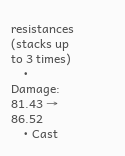resistances (stacks up to 3 times)
    • Damage: 81.43 → 86.52
    • Cast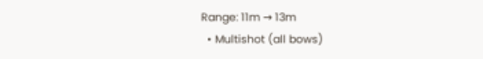Range: 11m → 13m
  • Multishot (all bows)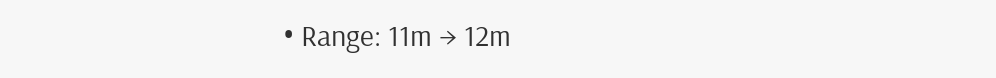• Range: 11m → 12m